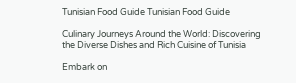Tunisian Food Guide Tunisian Food Guide

Culinary Journeys Around the World: Discovering the Diverse Dishes and Rich Cuisine of Tunisia

Embark on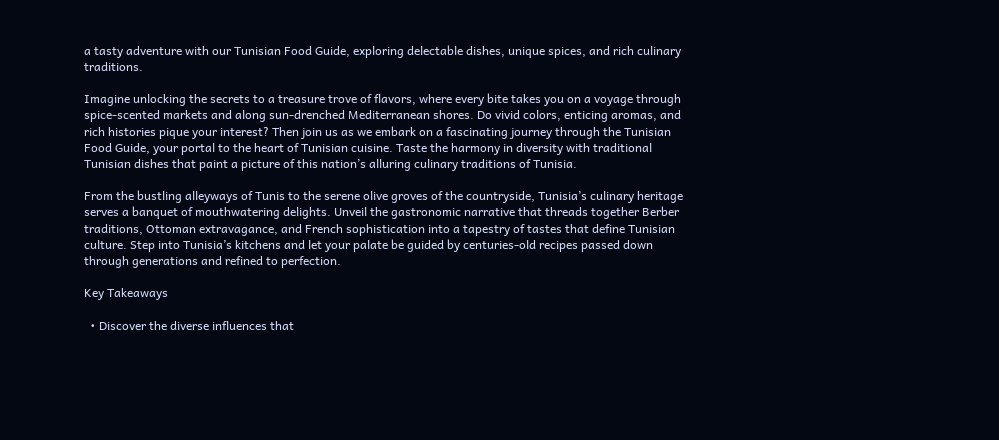a tasty adventure with our Tunisian Food Guide, exploring delectable dishes, unique spices, and rich culinary traditions.

Imagine unlocking the secrets to a treasure trove of flavors, where every bite takes you on a voyage through spice-scented markets and along sun-drenched Mediterranean shores. Do vivid colors, enticing aromas, and rich histories pique your interest? Then join us as we embark on a fascinating journey through the Tunisian Food Guide, your portal to the heart of Tunisian cuisine. Taste the harmony in diversity with traditional Tunisian dishes that paint a picture of this nation’s alluring culinary traditions of Tunisia.

From the bustling alleyways of Tunis to the serene olive groves of the countryside, Tunisia’s culinary heritage serves a banquet of mouthwatering delights. Unveil the gastronomic narrative that threads together Berber traditions, Ottoman extravagance, and French sophistication into a tapestry of tastes that define Tunisian culture. Step into Tunisia’s kitchens and let your palate be guided by centuries-old recipes passed down through generations and refined to perfection.

Key Takeaways

  • Discover the diverse influences that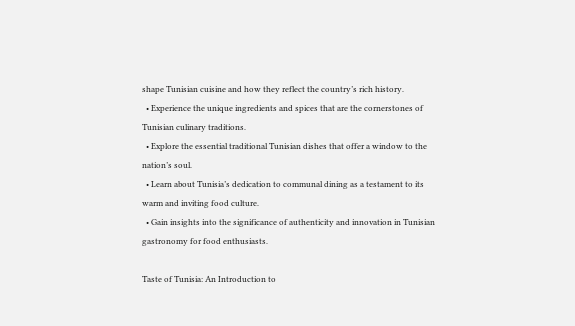shape Tunisian cuisine and how they reflect the country’s rich history.
  • Experience the unique ingredients and spices that are the cornerstones of Tunisian culinary traditions.
  • Explore the essential traditional Tunisian dishes that offer a window to the nation’s soul.
  • Learn about Tunisia’s dedication to communal dining as a testament to its warm and inviting food culture.
  • Gain insights into the significance of authenticity and innovation in Tunisian gastronomy for food enthusiasts.

Taste of Tunisia: An Introduction to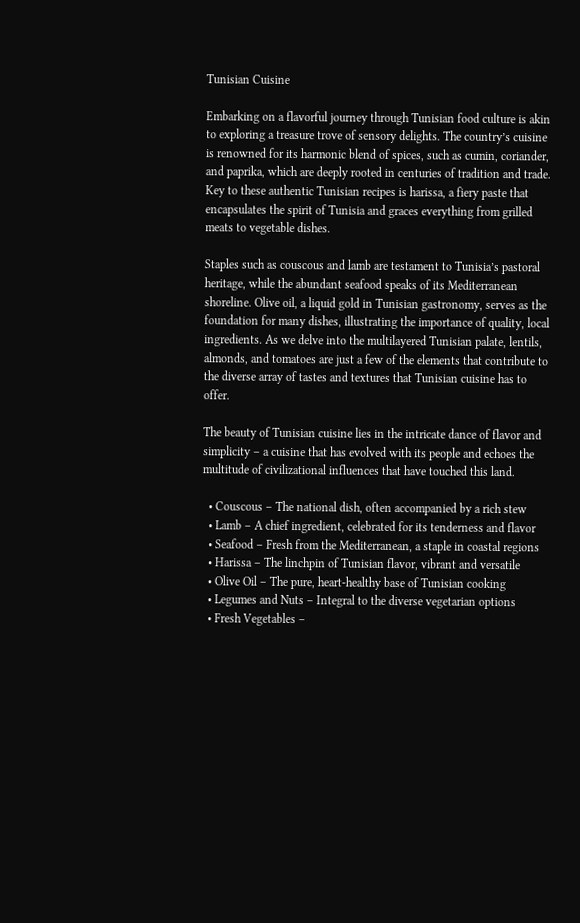Tunisian Cuisine

Embarking on a flavorful journey through Tunisian food culture is akin to exploring a treasure trove of sensory delights. The country’s cuisine is renowned for its harmonic blend of spices, such as cumin, coriander, and paprika, which are deeply rooted in centuries of tradition and trade. Key to these authentic Tunisian recipes is harissa, a fiery paste that encapsulates the spirit of Tunisia and graces everything from grilled meats to vegetable dishes.

Staples such as couscous and lamb are testament to Tunisia’s pastoral heritage, while the abundant seafood speaks of its Mediterranean shoreline. Olive oil, a liquid gold in Tunisian gastronomy, serves as the foundation for many dishes, illustrating the importance of quality, local ingredients. As we delve into the multilayered Tunisian palate, lentils, almonds, and tomatoes are just a few of the elements that contribute to the diverse array of tastes and textures that Tunisian cuisine has to offer.

The beauty of Tunisian cuisine lies in the intricate dance of flavor and simplicity – a cuisine that has evolved with its people and echoes the multitude of civilizational influences that have touched this land.

  • Couscous – The national dish, often accompanied by a rich stew
  • Lamb – A chief ingredient, celebrated for its tenderness and flavor
  • Seafood – Fresh from the Mediterranean, a staple in coastal regions
  • Harissa – The linchpin of Tunisian flavor, vibrant and versatile
  • Olive Oil – The pure, heart-healthy base of Tunisian cooking
  • Legumes and Nuts – Integral to the diverse vegetarian options
  • Fresh Vegetables –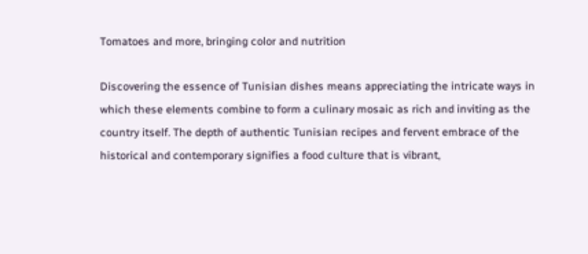Tomatoes and more, bringing color and nutrition

Discovering the essence of Tunisian dishes means appreciating the intricate ways in which these elements combine to form a culinary mosaic as rich and inviting as the country itself. The depth of authentic Tunisian recipes and fervent embrace of the historical and contemporary signifies a food culture that is vibrant,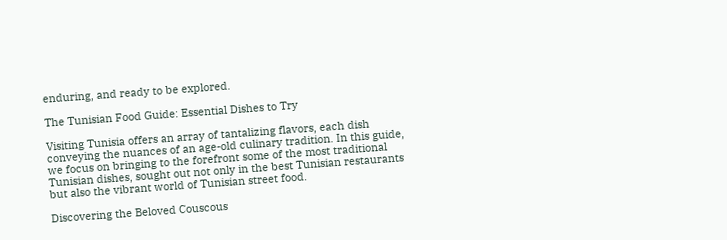enduring, and ready to be explored.

The Tunisian Food Guide: Essential Dishes to Try

Visiting Tunisia offers an array of tantalizing flavors, each dish conveying the nuances of an age-old culinary tradition. In this guide, we focus on bringing to the forefront some of the most traditional Tunisian dishes, sought out not only in the best Tunisian restaurants but also the vibrant world of Tunisian street food.

Discovering the Beloved Couscous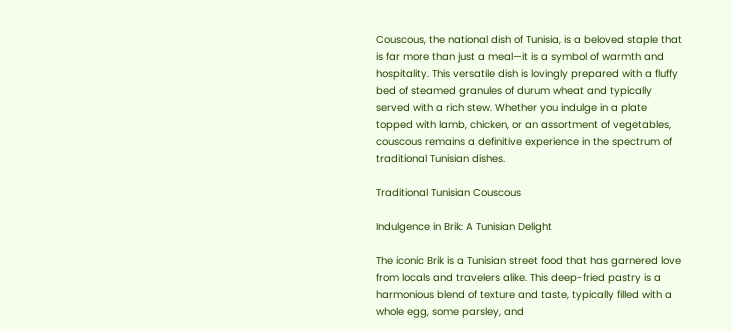Couscous, the national dish of Tunisia, is a beloved staple that is far more than just a meal—it is a symbol of warmth and hospitality. This versatile dish is lovingly prepared with a fluffy bed of steamed granules of durum wheat and typically served with a rich stew. Whether you indulge in a plate topped with lamb, chicken, or an assortment of vegetables, couscous remains a definitive experience in the spectrum of traditional Tunisian dishes.

Traditional Tunisian Couscous

Indulgence in Brik: A Tunisian Delight

The iconic Brik is a Tunisian street food that has garnered love from locals and travelers alike. This deep-fried pastry is a harmonious blend of texture and taste, typically filled with a whole egg, some parsley, and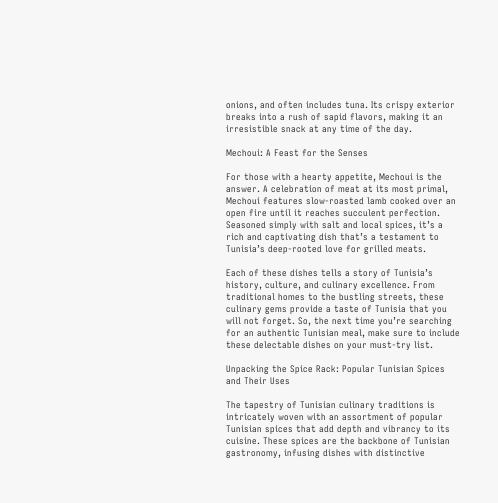onions, and often includes tuna. Its crispy exterior breaks into a rush of sapid flavors, making it an irresistible snack at any time of the day.

Mechoui: A Feast for the Senses

For those with a hearty appetite, Mechoui is the answer. A celebration of meat at its most primal, Mechoui features slow-roasted lamb cooked over an open fire until it reaches succulent perfection. Seasoned simply with salt and local spices, it’s a rich and captivating dish that’s a testament to Tunisia’s deep-rooted love for grilled meats.

Each of these dishes tells a story of Tunisia’s history, culture, and culinary excellence. From traditional homes to the bustling streets, these culinary gems provide a taste of Tunisia that you will not forget. So, the next time you’re searching for an authentic Tunisian meal, make sure to include these delectable dishes on your must-try list.

Unpacking the Spice Rack: Popular Tunisian Spices and Their Uses

The tapestry of Tunisian culinary traditions is intricately woven with an assortment of popular Tunisian spices that add depth and vibrancy to its cuisine. These spices are the backbone of Tunisian gastronomy, infusing dishes with distinctive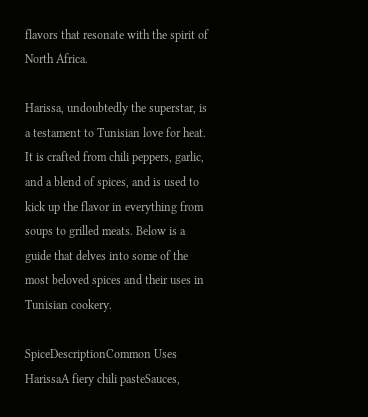flavors that resonate with the spirit of North Africa.

Harissa, undoubtedly the superstar, is a testament to Tunisian love for heat. It is crafted from chili peppers, garlic, and a blend of spices, and is used to kick up the flavor in everything from soups to grilled meats. Below is a guide that delves into some of the most beloved spices and their uses in Tunisian cookery.

SpiceDescriptionCommon Uses
HarissaA fiery chili pasteSauces,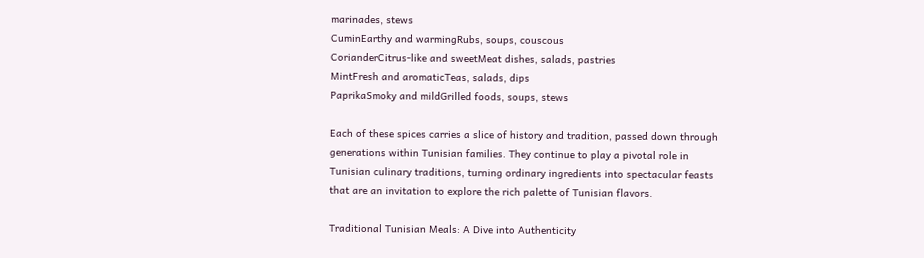marinades, stews
CuminEarthy and warmingRubs, soups, couscous
CorianderCitrus-like and sweetMeat dishes, salads, pastries
MintFresh and aromaticTeas, salads, dips
PaprikaSmoky and mildGrilled foods, soups, stews

Each of these spices carries a slice of history and tradition, passed down through generations within Tunisian families. They continue to play a pivotal role in Tunisian culinary traditions, turning ordinary ingredients into spectacular feasts that are an invitation to explore the rich palette of Tunisian flavors.

Traditional Tunisian Meals: A Dive into Authenticity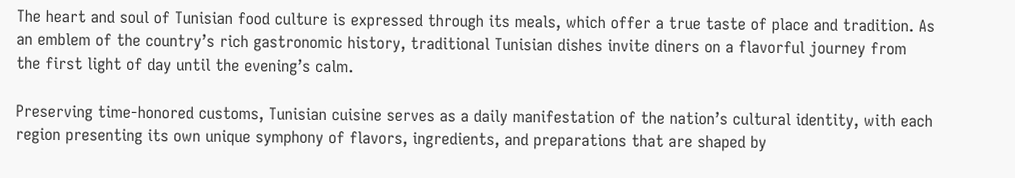The heart and soul of Tunisian food culture is expressed through its meals, which offer a true taste of place and tradition. As an emblem of the country’s rich gastronomic history, traditional Tunisian dishes invite diners on a flavorful journey from the first light of day until the evening’s calm.

Preserving time-honored customs, Tunisian cuisine serves as a daily manifestation of the nation’s cultural identity, with each region presenting its own unique symphony of flavors, ingredients, and preparations that are shaped by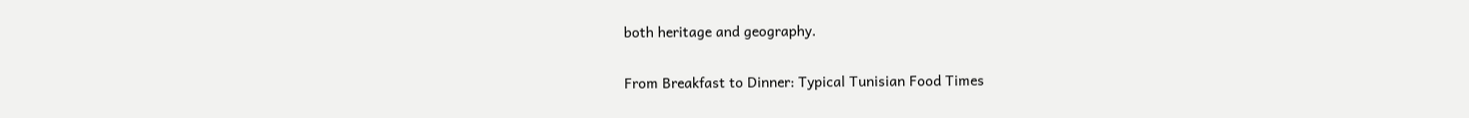both heritage and geography.

From Breakfast to Dinner: Typical Tunisian Food Times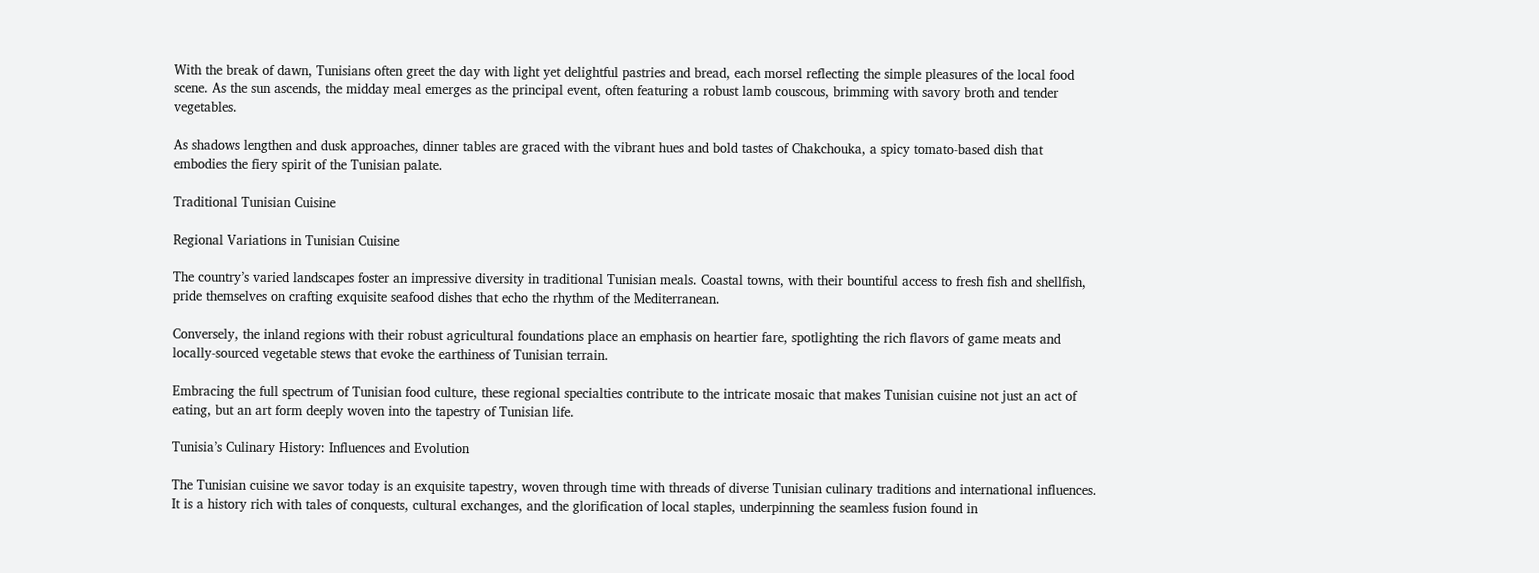With the break of dawn, Tunisians often greet the day with light yet delightful pastries and bread, each morsel reflecting the simple pleasures of the local food scene. As the sun ascends, the midday meal emerges as the principal event, often featuring a robust lamb couscous, brimming with savory broth and tender vegetables.

As shadows lengthen and dusk approaches, dinner tables are graced with the vibrant hues and bold tastes of Chakchouka, a spicy tomato-based dish that embodies the fiery spirit of the Tunisian palate.

Traditional Tunisian Cuisine

Regional Variations in Tunisian Cuisine

The country’s varied landscapes foster an impressive diversity in traditional Tunisian meals. Coastal towns, with their bountiful access to fresh fish and shellfish, pride themselves on crafting exquisite seafood dishes that echo the rhythm of the Mediterranean.

Conversely, the inland regions with their robust agricultural foundations place an emphasis on heartier fare, spotlighting the rich flavors of game meats and locally-sourced vegetable stews that evoke the earthiness of Tunisian terrain.

Embracing the full spectrum of Tunisian food culture, these regional specialties contribute to the intricate mosaic that makes Tunisian cuisine not just an act of eating, but an art form deeply woven into the tapestry of Tunisian life.

Tunisia’s Culinary History: Influences and Evolution

The Tunisian cuisine we savor today is an exquisite tapestry, woven through time with threads of diverse Tunisian culinary traditions and international influences. It is a history rich with tales of conquests, cultural exchanges, and the glorification of local staples, underpinning the seamless fusion found in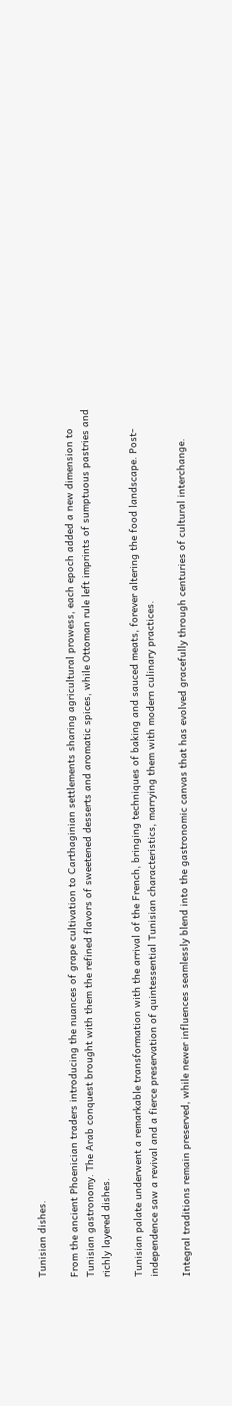Tunisian dishes.

From the ancient Phoenician traders introducing the nuances of grape cultivation to Carthaginian settlements sharing agricultural prowess, each epoch added a new dimension to Tunisian gastronomy. The Arab conquest brought with them the refined flavors of sweetened desserts and aromatic spices, while Ottoman rule left imprints of sumptuous pastries and richly layered dishes.

Tunisian palate underwent a remarkable transformation with the arrival of the French, bringing techniques of baking and sauced meats, forever altering the food landscape. Post-independence saw a revival and a fierce preservation of quintessential Tunisian characteristics, marrying them with modern culinary practices.

Integral traditions remain preserved, while newer influences seamlessly blend into the gastronomic canvas that has evolved gracefully through centuries of cultural interchange.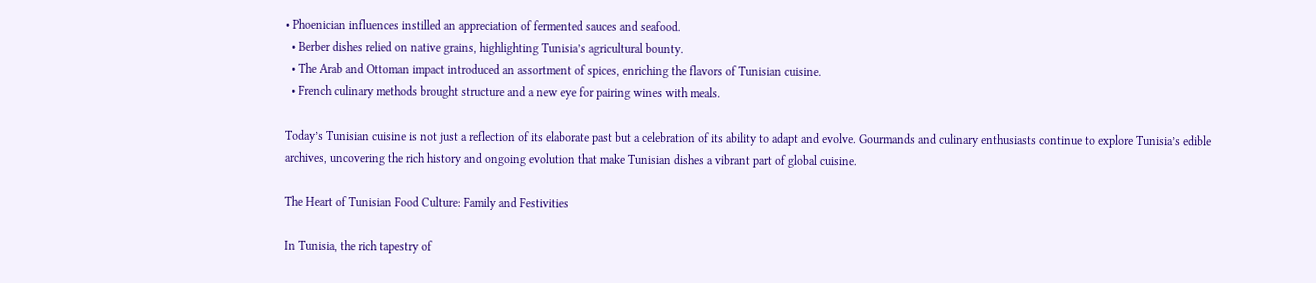• Phoenician influences instilled an appreciation of fermented sauces and seafood.
  • Berber dishes relied on native grains, highlighting Tunisia’s agricultural bounty.
  • The Arab and Ottoman impact introduced an assortment of spices, enriching the flavors of Tunisian cuisine.
  • French culinary methods brought structure and a new eye for pairing wines with meals.

Today’s Tunisian cuisine is not just a reflection of its elaborate past but a celebration of its ability to adapt and evolve. Gourmands and culinary enthusiasts continue to explore Tunisia’s edible archives, uncovering the rich history and ongoing evolution that make Tunisian dishes a vibrant part of global cuisine.

The Heart of Tunisian Food Culture: Family and Festivities

In Tunisia, the rich tapestry of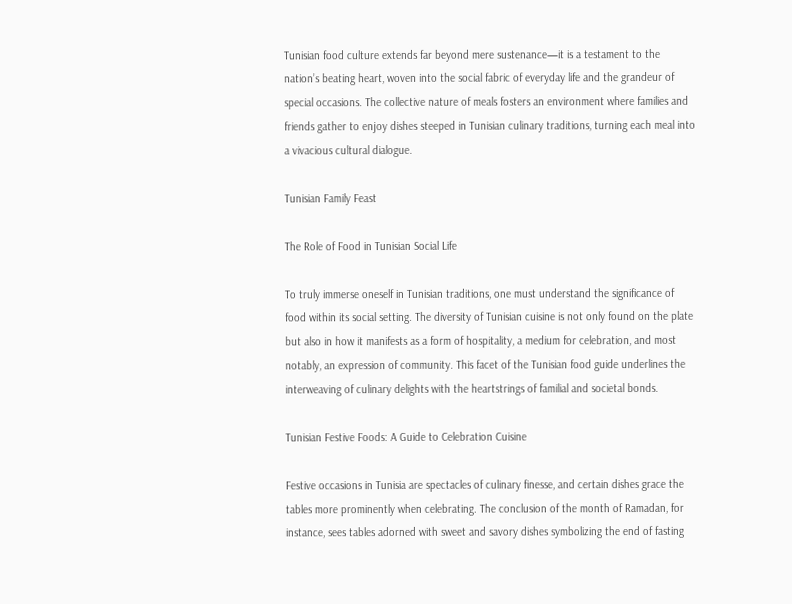Tunisian food culture extends far beyond mere sustenance—it is a testament to the nation’s beating heart, woven into the social fabric of everyday life and the grandeur of special occasions. The collective nature of meals fosters an environment where families and friends gather to enjoy dishes steeped in Tunisian culinary traditions, turning each meal into a vivacious cultural dialogue.

Tunisian Family Feast

The Role of Food in Tunisian Social Life

To truly immerse oneself in Tunisian traditions, one must understand the significance of food within its social setting. The diversity of Tunisian cuisine is not only found on the plate but also in how it manifests as a form of hospitality, a medium for celebration, and most notably, an expression of community. This facet of the Tunisian food guide underlines the interweaving of culinary delights with the heartstrings of familial and societal bonds.

Tunisian Festive Foods: A Guide to Celebration Cuisine

Festive occasions in Tunisia are spectacles of culinary finesse, and certain dishes grace the tables more prominently when celebrating. The conclusion of the month of Ramadan, for instance, sees tables adorned with sweet and savory dishes symbolizing the end of fasting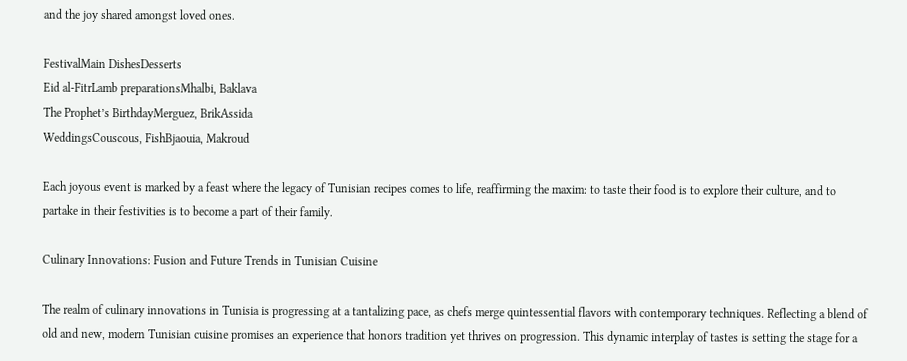and the joy shared amongst loved ones.

FestivalMain DishesDesserts
Eid al-FitrLamb preparationsMhalbi, Baklava
The Prophet’s BirthdayMerguez, BrikAssida
WeddingsCouscous, FishBjaouia, Makroud

Each joyous event is marked by a feast where the legacy of Tunisian recipes comes to life, reaffirming the maxim: to taste their food is to explore their culture, and to partake in their festivities is to become a part of their family.

Culinary Innovations: Fusion and Future Trends in Tunisian Cuisine

The realm of culinary innovations in Tunisia is progressing at a tantalizing pace, as chefs merge quintessential flavors with contemporary techniques. Reflecting a blend of old and new, modern Tunisian cuisine promises an experience that honors tradition yet thrives on progression. This dynamic interplay of tastes is setting the stage for a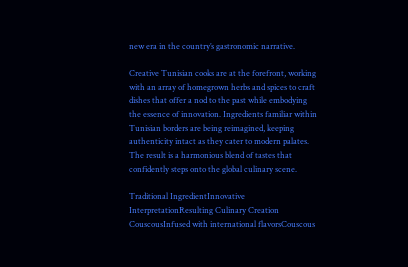new era in the country’s gastronomic narrative.

Creative Tunisian cooks are at the forefront, working with an array of homegrown herbs and spices to craft dishes that offer a nod to the past while embodying the essence of innovation. Ingredients familiar within Tunisian borders are being reimagined, keeping authenticity intact as they cater to modern palates. The result is a harmonious blend of tastes that confidently steps onto the global culinary scene.

Traditional IngredientInnovative InterpretationResulting Culinary Creation
CouscousInfused with international flavorsCouscous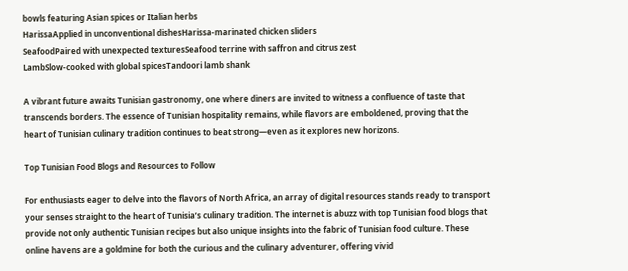bowls featuring Asian spices or Italian herbs
HarissaApplied in unconventional dishesHarissa-marinated chicken sliders
SeafoodPaired with unexpected texturesSeafood terrine with saffron and citrus zest
LambSlow-cooked with global spicesTandoori lamb shank

A vibrant future awaits Tunisian gastronomy, one where diners are invited to witness a confluence of taste that transcends borders. The essence of Tunisian hospitality remains, while flavors are emboldened, proving that the heart of Tunisian culinary tradition continues to beat strong—even as it explores new horizons.

Top Tunisian Food Blogs and Resources to Follow

For enthusiasts eager to delve into the flavors of North Africa, an array of digital resources stands ready to transport your senses straight to the heart of Tunisia’s culinary tradition. The internet is abuzz with top Tunisian food blogs that provide not only authentic Tunisian recipes but also unique insights into the fabric of Tunisian food culture. These online havens are a goldmine for both the curious and the culinary adventurer, offering vivid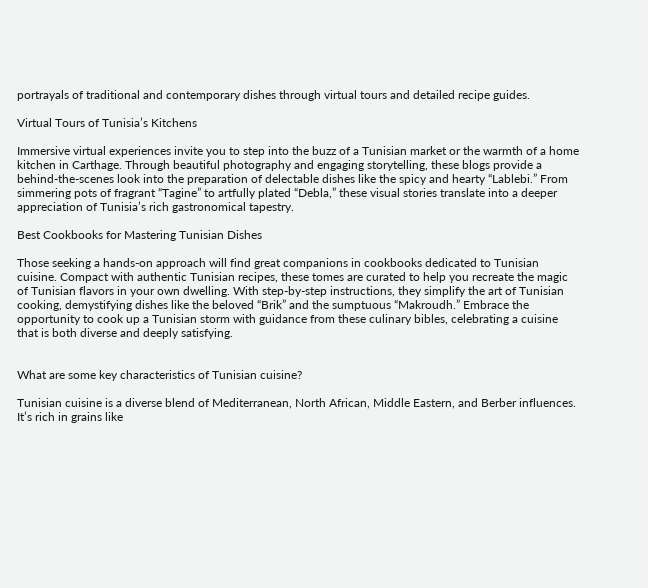portrayals of traditional and contemporary dishes through virtual tours and detailed recipe guides.

Virtual Tours of Tunisia’s Kitchens

Immersive virtual experiences invite you to step into the buzz of a Tunisian market or the warmth of a home kitchen in Carthage. Through beautiful photography and engaging storytelling, these blogs provide a behind-the-scenes look into the preparation of delectable dishes like the spicy and hearty “Lablebi.” From simmering pots of fragrant “Tagine” to artfully plated “Debla,” these visual stories translate into a deeper appreciation of Tunisia’s rich gastronomical tapestry.

Best Cookbooks for Mastering Tunisian Dishes

Those seeking a hands-on approach will find great companions in cookbooks dedicated to Tunisian cuisine. Compact with authentic Tunisian recipes, these tomes are curated to help you recreate the magic of Tunisian flavors in your own dwelling. With step-by-step instructions, they simplify the art of Tunisian cooking, demystifying dishes like the beloved “Brik” and the sumptuous “Makroudh.” Embrace the opportunity to cook up a Tunisian storm with guidance from these culinary bibles, celebrating a cuisine that is both diverse and deeply satisfying.


What are some key characteristics of Tunisian cuisine?

Tunisian cuisine is a diverse blend of Mediterranean, North African, Middle Eastern, and Berber influences. It’s rich in grains like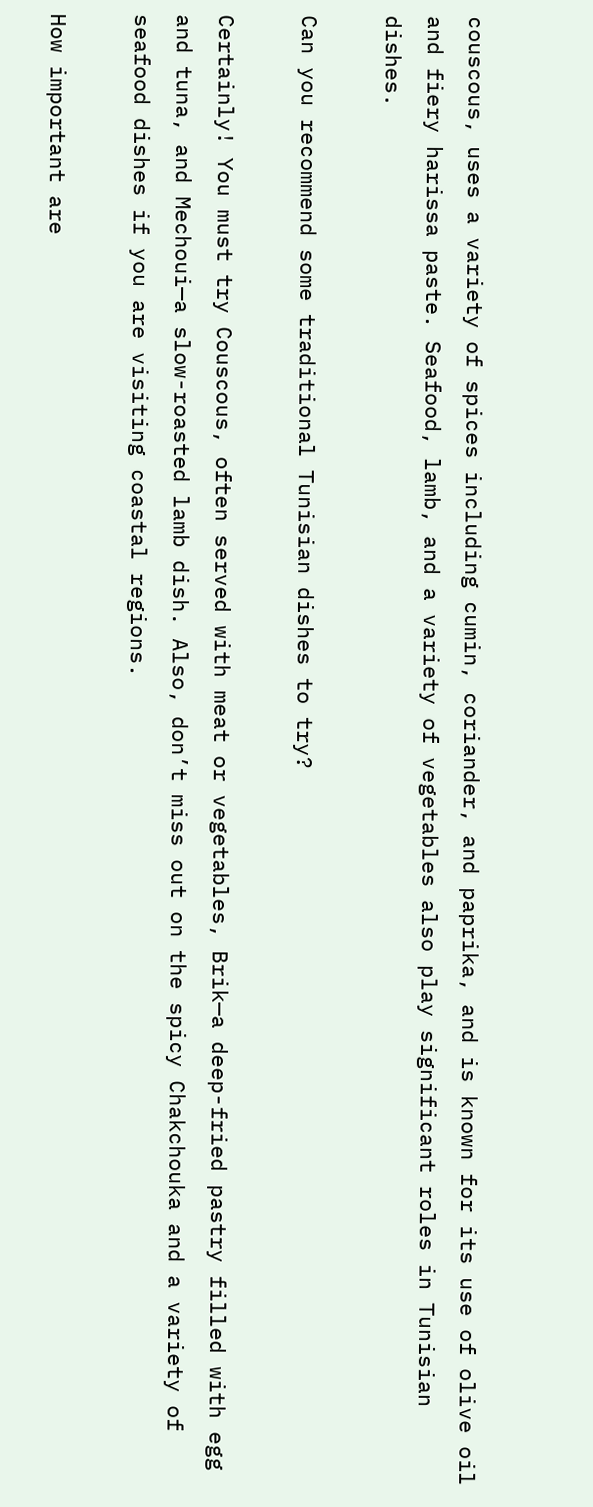couscous, uses a variety of spices including cumin, coriander, and paprika, and is known for its use of olive oil and fiery harissa paste. Seafood, lamb, and a variety of vegetables also play significant roles in Tunisian dishes.

Can you recommend some traditional Tunisian dishes to try?

Certainly! You must try Couscous, often served with meat or vegetables, Brik—a deep-fried pastry filled with egg and tuna, and Mechoui—a slow-roasted lamb dish. Also, don’t miss out on the spicy Chakchouka and a variety of seafood dishes if you are visiting coastal regions.

How important are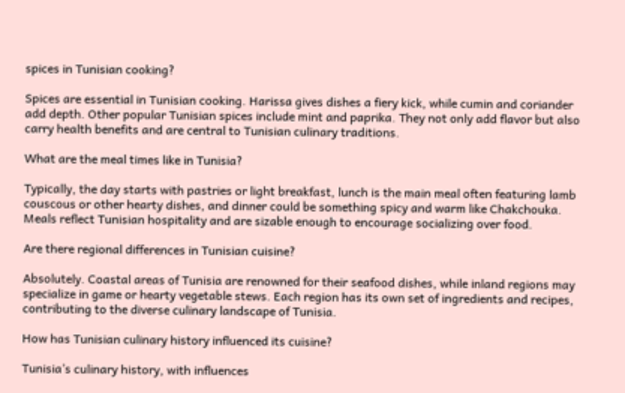spices in Tunisian cooking?

Spices are essential in Tunisian cooking. Harissa gives dishes a fiery kick, while cumin and coriander add depth. Other popular Tunisian spices include mint and paprika. They not only add flavor but also carry health benefits and are central to Tunisian culinary traditions.

What are the meal times like in Tunisia?

Typically, the day starts with pastries or light breakfast, lunch is the main meal often featuring lamb couscous or other hearty dishes, and dinner could be something spicy and warm like Chakchouka. Meals reflect Tunisian hospitality and are sizable enough to encourage socializing over food.

Are there regional differences in Tunisian cuisine?

Absolutely. Coastal areas of Tunisia are renowned for their seafood dishes, while inland regions may specialize in game or hearty vegetable stews. Each region has its own set of ingredients and recipes, contributing to the diverse culinary landscape of Tunisia.

How has Tunisian culinary history influenced its cuisine?

Tunisia’s culinary history, with influences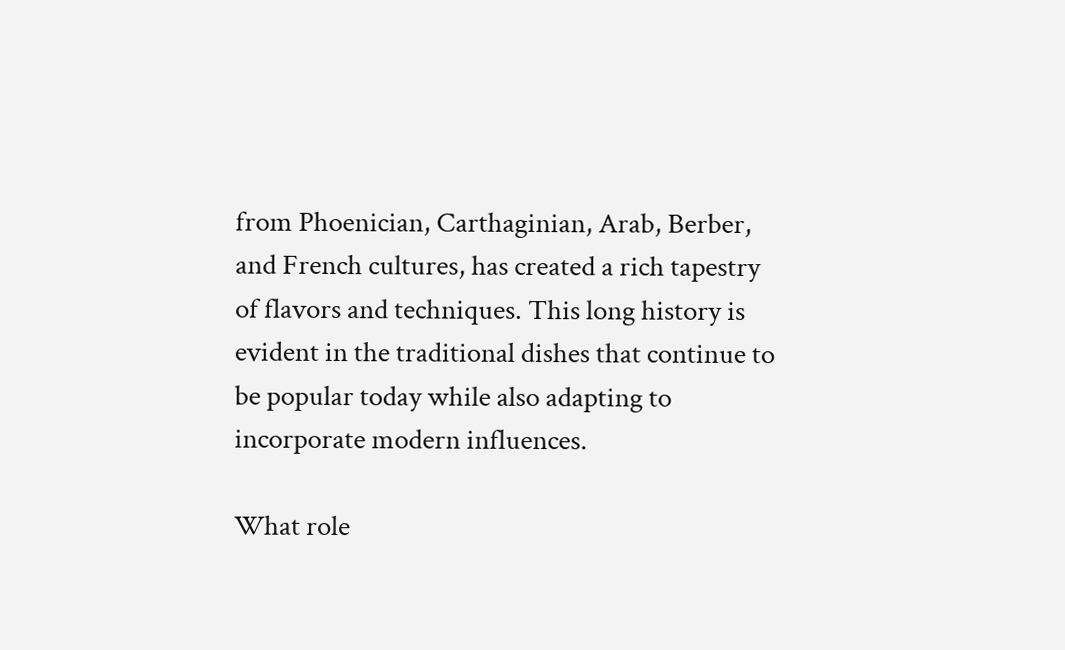from Phoenician, Carthaginian, Arab, Berber, and French cultures, has created a rich tapestry of flavors and techniques. This long history is evident in the traditional dishes that continue to be popular today while also adapting to incorporate modern influences.

What role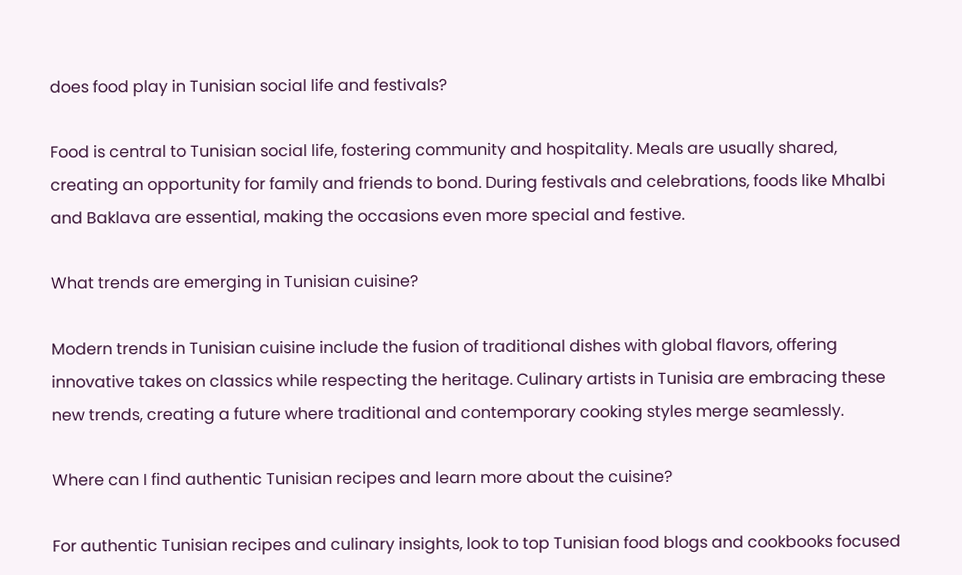does food play in Tunisian social life and festivals?

Food is central to Tunisian social life, fostering community and hospitality. Meals are usually shared, creating an opportunity for family and friends to bond. During festivals and celebrations, foods like Mhalbi and Baklava are essential, making the occasions even more special and festive.

What trends are emerging in Tunisian cuisine?

Modern trends in Tunisian cuisine include the fusion of traditional dishes with global flavors, offering innovative takes on classics while respecting the heritage. Culinary artists in Tunisia are embracing these new trends, creating a future where traditional and contemporary cooking styles merge seamlessly.

Where can I find authentic Tunisian recipes and learn more about the cuisine?

For authentic Tunisian recipes and culinary insights, look to top Tunisian food blogs and cookbooks focused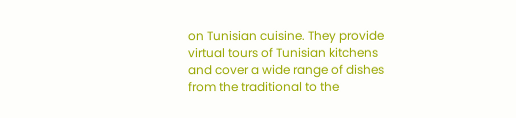on Tunisian cuisine. They provide virtual tours of Tunisian kitchens and cover a wide range of dishes from the traditional to the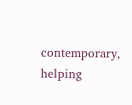contemporary, helping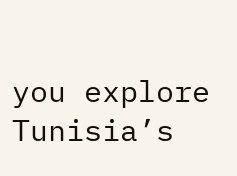you explore Tunisia’s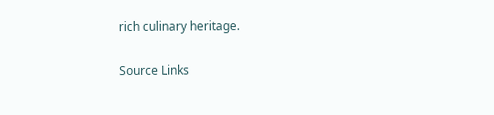rich culinary heritage.

Source Links